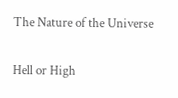The Nature of the Universe

Hell or High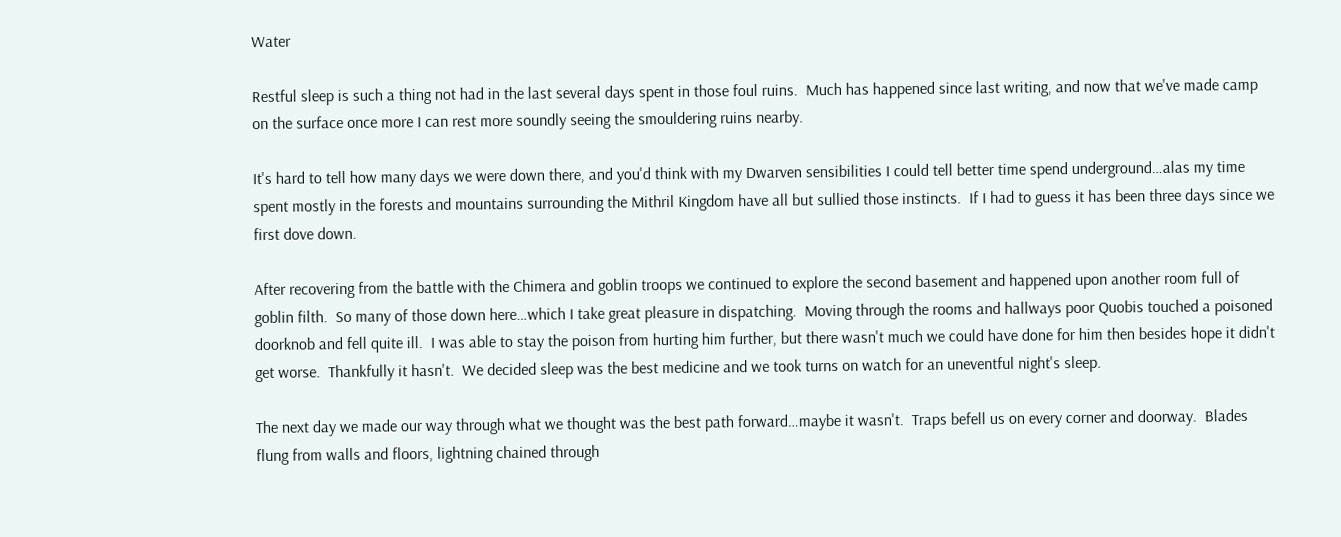Water

Restful sleep is such a thing not had in the last several days spent in those foul ruins.  Much has happened since last writing, and now that we've made camp on the surface once more I can rest more soundly seeing the smouldering ruins nearby.

It's hard to tell how many days we were down there, and you'd think with my Dwarven sensibilities I could tell better time spend underground…alas my time spent mostly in the forests and mountains surrounding the Mithril Kingdom have all but sullied those instincts.  If I had to guess it has been three days since we first dove down.

After recovering from the battle with the Chimera and goblin troops we continued to explore the second basement and happened upon another room full of goblin filth.  So many of those down here…which I take great pleasure in dispatching.  Moving through the rooms and hallways poor Quobis touched a poisoned doorknob and fell quite ill.  I was able to stay the poison from hurting him further, but there wasn't much we could have done for him then besides hope it didn't get worse.  Thankfully it hasn't.  We decided sleep was the best medicine and we took turns on watch for an uneventful night's sleep.

The next day we made our way through what we thought was the best path forward…maybe it wasn't.  Traps befell us on every corner and doorway.  Blades flung from walls and floors, lightning chained through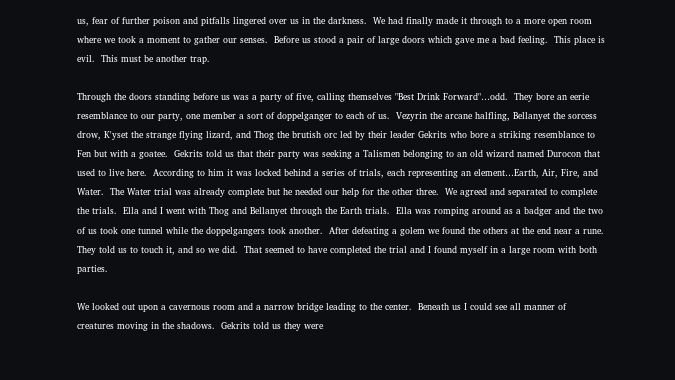us, fear of further poison and pitfalls lingered over us in the darkness.  We had finally made it through to a more open room where we took a moment to gather our senses.  Before us stood a pair of large doors which gave me a bad feeling.  This place is evil.  This must be another trap.

Through the doors standing before us was a party of five, calling themselves "Best Drink Forward"…odd.  They bore an eerie resemblance to our party, one member a sort of doppelganger to each of us.  Vezyrin the arcane halfling, Bellanyet the sorcess drow, K'yset the strange flying lizard, and Thog the brutish orc led by their leader Gekrits who bore a striking resemblance to Fen but with a goatee.  Gekrits told us that their party was seeking a Talismen belonging to an old wizard named Durocon that used to live here.  According to him it was locked behind a series of trials, each representing an element…Earth, Air, Fire, and Water.  The Water trial was already complete but he needed our help for the other three.  We agreed and separated to complete the trials.  Ella and I went with Thog and Bellanyet through the Earth trials.  Ella was romping around as a badger and the two of us took one tunnel while the doppelgangers took another.  After defeating a golem we found the others at the end near a rune.  They told us to touch it, and so we did.  That seemed to have completed the trial and I found myself in a large room with both parties.

We looked out upon a cavernous room and a narrow bridge leading to the center.  Beneath us I could see all manner of creatures moving in the shadows.  Gekrits told us they were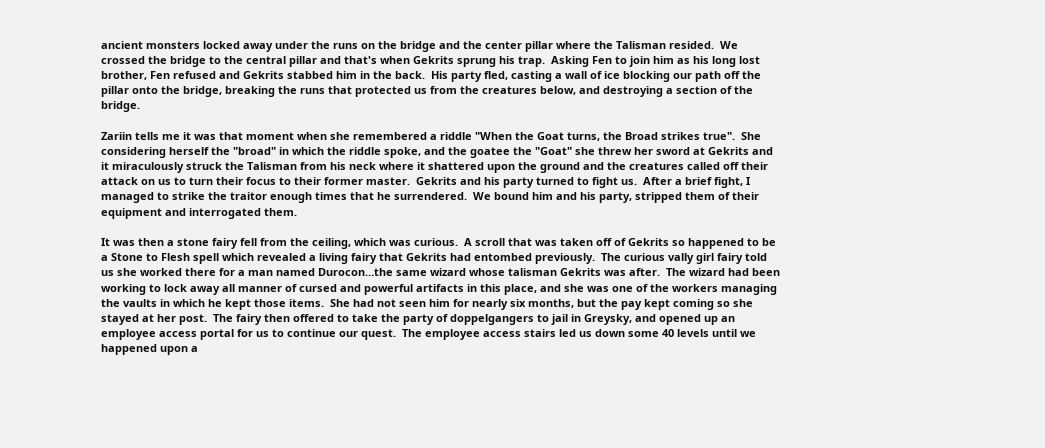ancient monsters locked away under the runs on the bridge and the center pillar where the Talisman resided.  We crossed the bridge to the central pillar and that's when Gekrits sprung his trap.  Asking Fen to join him as his long lost brother, Fen refused and Gekrits stabbed him in the back.  His party fled, casting a wall of ice blocking our path off the pillar onto the bridge, breaking the runs that protected us from the creatures below, and destroying a section of the bridge.

Zariin tells me it was that moment when she remembered a riddle "When the Goat turns, the Broad strikes true".  She considering herself the "broad" in which the riddle spoke, and the goatee the "Goat" she threw her sword at Gekrits and it miraculously struck the Talisman from his neck where it shattered upon the ground and the creatures called off their attack on us to turn their focus to their former master.  Gekrits and his party turned to fight us.  After a brief fight, I managed to strike the traitor enough times that he surrendered.  We bound him and his party, stripped them of their equipment and interrogated them.

It was then a stone fairy fell from the ceiling, which was curious.  A scroll that was taken off of Gekrits so happened to be a Stone to Flesh spell which revealed a living fairy that Gekrits had entombed previously.  The curious vally girl fairy told us she worked there for a man named Durocon…the same wizard whose talisman Gekrits was after.  The wizard had been working to lock away all manner of cursed and powerful artifacts in this place, and she was one of the workers managing the vaults in which he kept those items.  She had not seen him for nearly six months, but the pay kept coming so she stayed at her post.  The fairy then offered to take the party of doppelgangers to jail in Greysky, and opened up an employee access portal for us to continue our quest.  The employee access stairs led us down some 40 levels until we happened upon a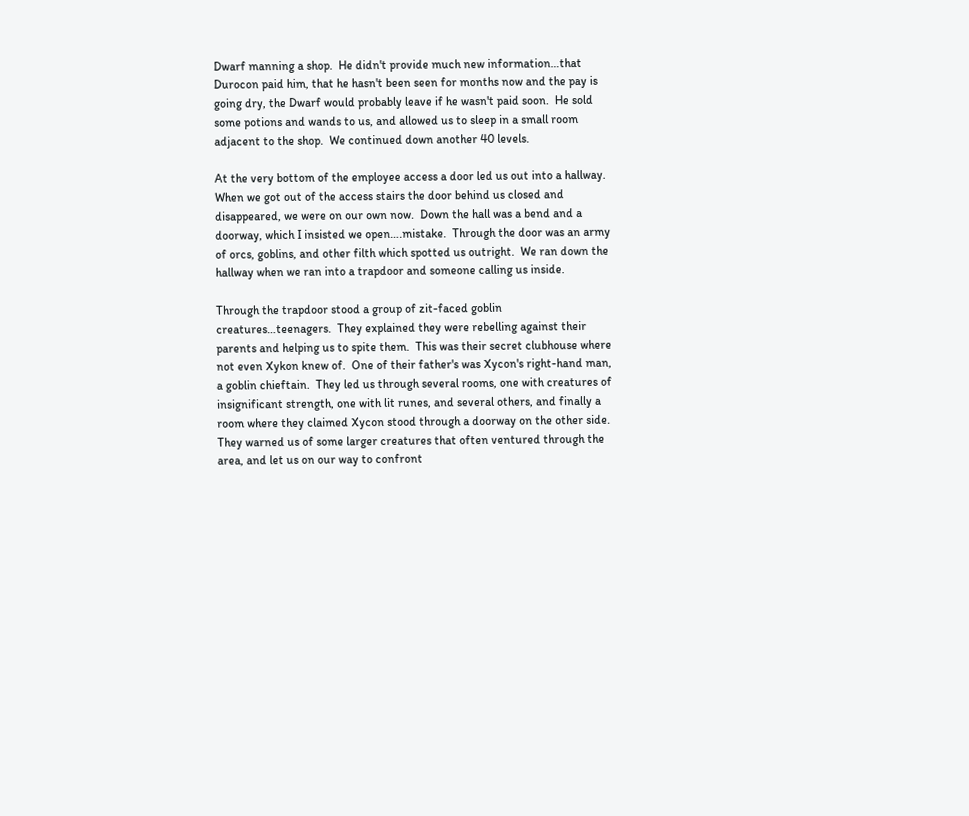Dwarf manning a shop.  He didn't provide much new information…that Durocon paid him, that he hasn't been seen for months now and the pay is going dry, the Dwarf would probably leave if he wasn't paid soon.  He sold some potions and wands to us, and allowed us to sleep in a small room adjacent to the shop.  We continued down another 40 levels.

At the very bottom of the employee access a door led us out into a hallway.  When we got out of the access stairs the door behind us closed and disappeared, we were on our own now.  Down the hall was a bend and a doorway, which I insisted we open….mistake.  Through the door was an army of orcs, goblins, and other filth which spotted us outright.  We ran down the hallway when we ran into a trapdoor and someone calling us inside.

Through the trapdoor stood a group of zit-faced goblin creatures…teenagers.  They explained they were rebelling against their parents and helping us to spite them.  This was their secret clubhouse where not even Xykon knew of.  One of their father's was Xycon's right-hand man, a goblin chieftain.  They led us through several rooms, one with creatures of insignificant strength, one with lit runes, and several others, and finally a room where they claimed Xycon stood through a doorway on the other side.  They warned us of some larger creatures that often ventured through the area, and let us on our way to confront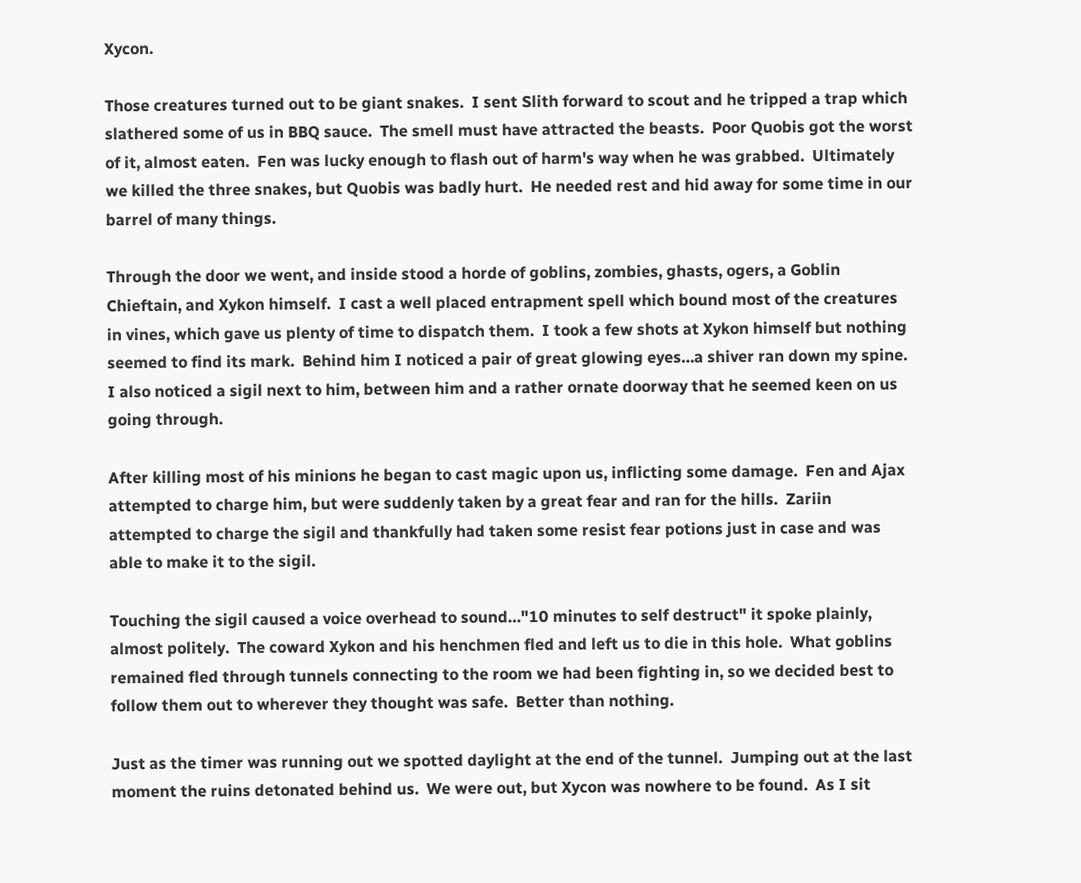Xycon.

Those creatures turned out to be giant snakes.  I sent Slith forward to scout and he tripped a trap which slathered some of us in BBQ sauce.  The smell must have attracted the beasts.  Poor Quobis got the worst of it, almost eaten.  Fen was lucky enough to flash out of harm's way when he was grabbed.  Ultimately we killed the three snakes, but Quobis was badly hurt.  He needed rest and hid away for some time in our barrel of many things.

Through the door we went, and inside stood a horde of goblins, zombies, ghasts, ogers, a Goblin Chieftain, and Xykon himself.  I cast a well placed entrapment spell which bound most of the creatures in vines, which gave us plenty of time to dispatch them.  I took a few shots at Xykon himself but nothing seemed to find its mark.  Behind him I noticed a pair of great glowing eyes…a shiver ran down my spine.  I also noticed a sigil next to him, between him and a rather ornate doorway that he seemed keen on us going through.

After killing most of his minions he began to cast magic upon us, inflicting some damage.  Fen and Ajax attempted to charge him, but were suddenly taken by a great fear and ran for the hills.  Zariin attempted to charge the sigil and thankfully had taken some resist fear potions just in case and was able to make it to the sigil.

Touching the sigil caused a voice overhead to sound…"10 minutes to self destruct" it spoke plainly, almost politely.  The coward Xykon and his henchmen fled and left us to die in this hole.  What goblins remained fled through tunnels connecting to the room we had been fighting in, so we decided best to follow them out to wherever they thought was safe.  Better than nothing.

Just as the timer was running out we spotted daylight at the end of the tunnel.  Jumping out at the last moment the ruins detonated behind us.  We were out, but Xycon was nowhere to be found.  As I sit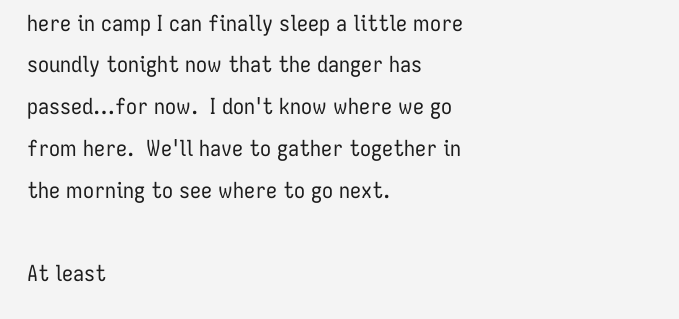here in camp I can finally sleep a little more soundly tonight now that the danger has passed…for now.  I don't know where we go from here.  We'll have to gather together in the morning to see where to go next.

At least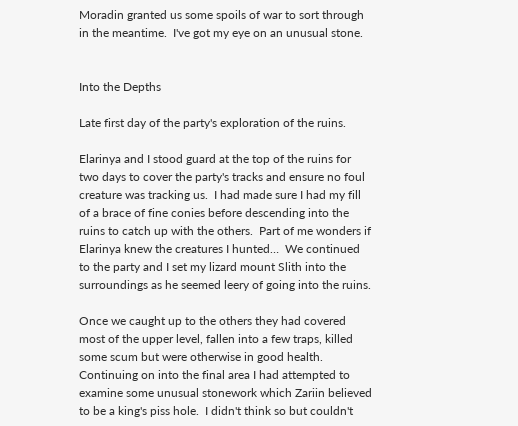Moradin granted us some spoils of war to sort through in the meantime.  I've got my eye on an unusual stone.


Into the Depths

Late first day of the party's exploration of the ruins.

Elarinya and I stood guard at the top of the ruins for two days to cover the party's tracks and ensure no foul creature was tracking us.  I had made sure I had my fill of a brace of fine conies before descending into the ruins to catch up with the others.  Part of me wonders if Elarinya knew the creatures I hunted…  We continued to the party and I set my lizard mount Slith into the surroundings as he seemed leery of going into the ruins.

Once we caught up to the others they had covered most of the upper level, fallen into a few traps, killed some scum but were otherwise in good health.  Continuing on into the final area I had attempted to examine some unusual stonework which Zariin believed to be a king's piss hole.  I didn't think so but couldn't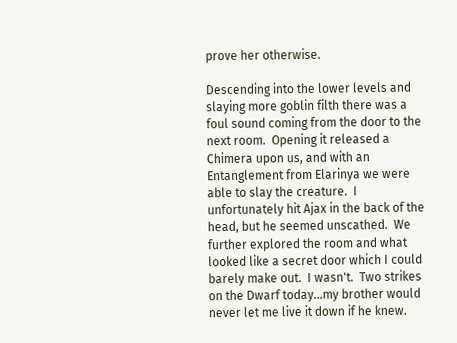prove her otherwise.

Descending into the lower levels and slaying more goblin filth there was a foul sound coming from the door to the next room.  Opening it released a Chimera upon us, and with an Entanglement from Elarinya we were able to slay the creature.  I unfortunately hit Ajax in the back of the head, but he seemed unscathed.  We further explored the room and what looked like a secret door which I could barely make out.  I wasn't.  Two strikes on the Dwarf today…my brother would never let me live it down if he knew.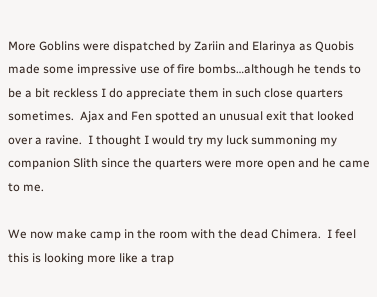More Goblins were dispatched by Zariin and Elarinya as Quobis made some impressive use of fire bombs…although he tends to be a bit reckless I do appreciate them in such close quarters sometimes.  Ajax and Fen spotted an unusual exit that looked over a ravine.  I thought I would try my luck summoning my companion Slith since the quarters were more open and he came to me.

We now make camp in the room with the dead Chimera.  I feel this is looking more like a trap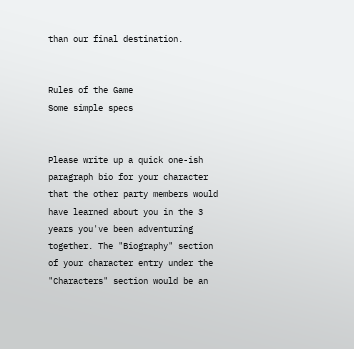than our final destination.


Rules of the Game
Some simple specs


Please write up a quick one-ish paragraph bio for your character that the other party members would have learned about you in the 3 years you've been adventuring together. The "Biography" section of your character entry under the "Characters" section would be an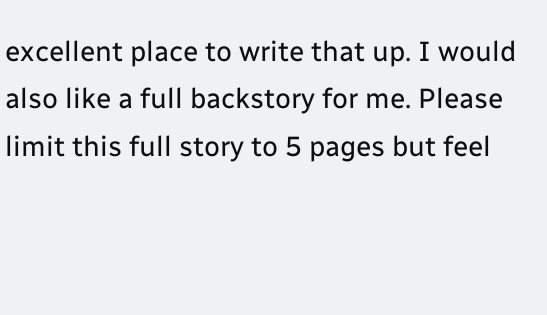excellent place to write that up. I would also like a full backstory for me. Please limit this full story to 5 pages but feel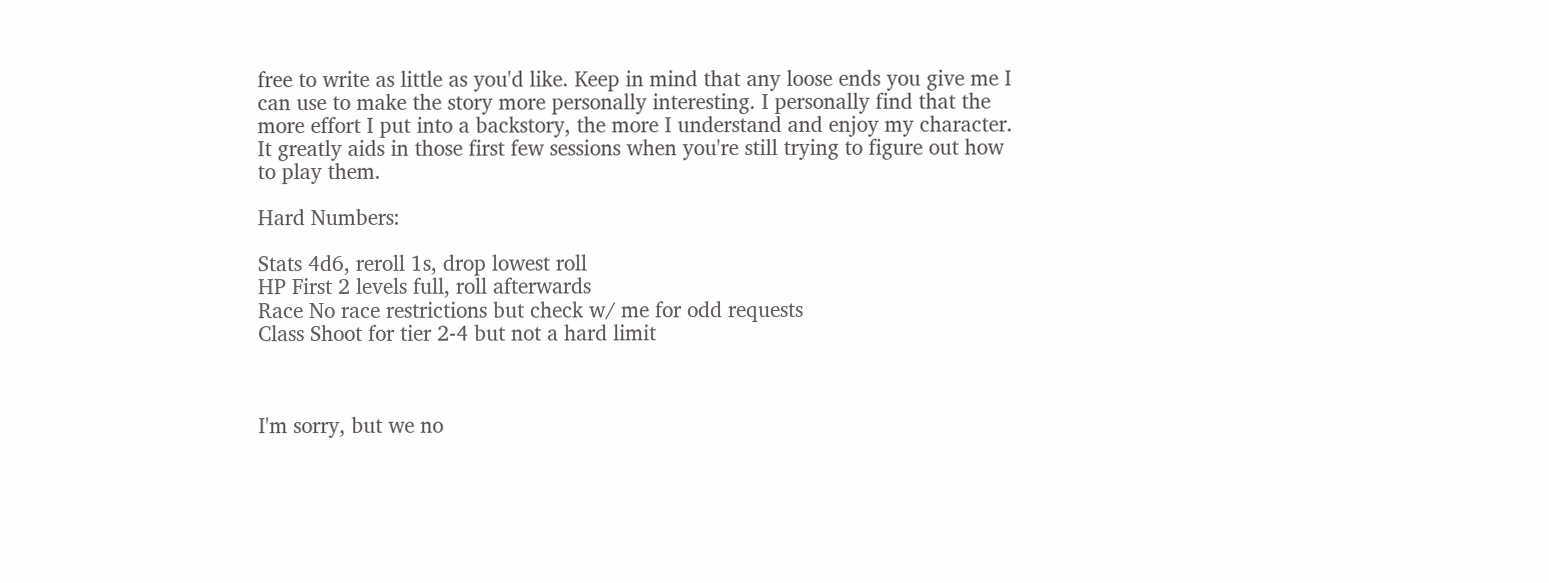free to write as little as you'd like. Keep in mind that any loose ends you give me I can use to make the story more personally interesting. I personally find that the more effort I put into a backstory, the more I understand and enjoy my character. It greatly aids in those first few sessions when you're still trying to figure out how to play them.

Hard Numbers:

Stats 4d6, reroll 1s, drop lowest roll
HP First 2 levels full, roll afterwards
Race No race restrictions but check w/ me for odd requests
Class Shoot for tier 2-4 but not a hard limit



I'm sorry, but we no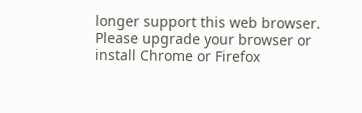longer support this web browser. Please upgrade your browser or install Chrome or Firefox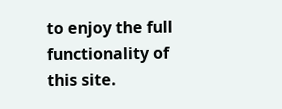to enjoy the full functionality of this site.